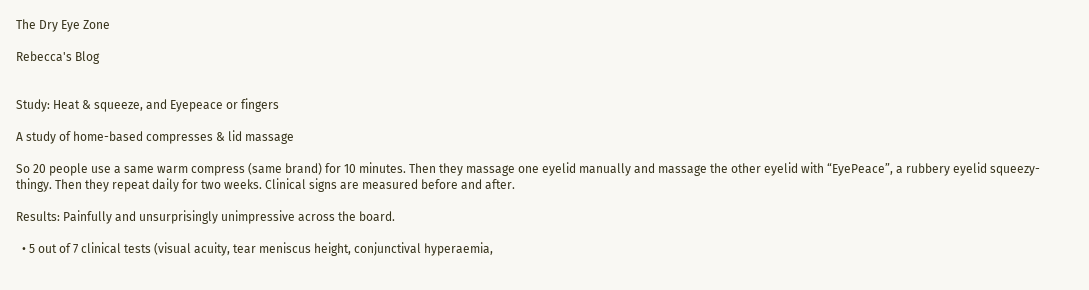The Dry Eye Zone

Rebecca's Blog


Study: Heat & squeeze, and Eyepeace or fingers

A study of home-based compresses & lid massage

So 20 people use a same warm compress (same brand) for 10 minutes. Then they massage one eyelid manually and massage the other eyelid with “EyePeace”, a rubbery eyelid squeezy-thingy. Then they repeat daily for two weeks. Clinical signs are measured before and after.

Results: Painfully and unsurprisingly unimpressive across the board.

  • 5 out of 7 clinical tests (visual acuity, tear meniscus height, conjunctival hyperaemia,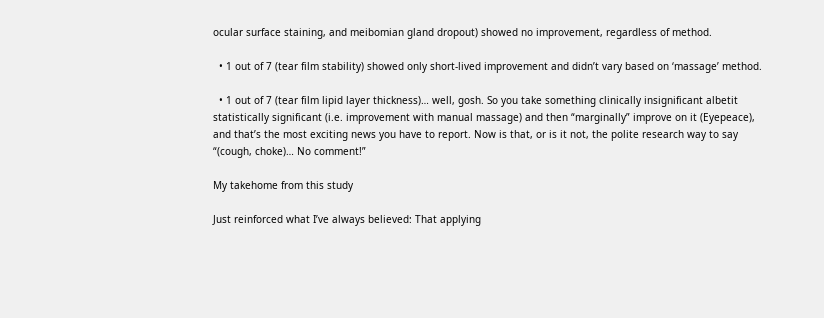ocular surface staining, and meibomian gland dropout) showed no improvement, regardless of method.

  • 1 out of 7 (tear film stability) showed only short-lived improvement and didn’t vary based on ‘massage’ method.

  • 1 out of 7 (tear film lipid layer thickness)… well, gosh. So you take something clinically insignificant albetit statistically significant (i.e. improvement with manual massage) and then “marginally” improve on it (Eyepeace), and that’s the most exciting news you have to report. Now is that, or is it not, the polite research way to say “(cough, choke)… No comment!”

My takehome from this study

Just reinforced what I’ve always believed: That applying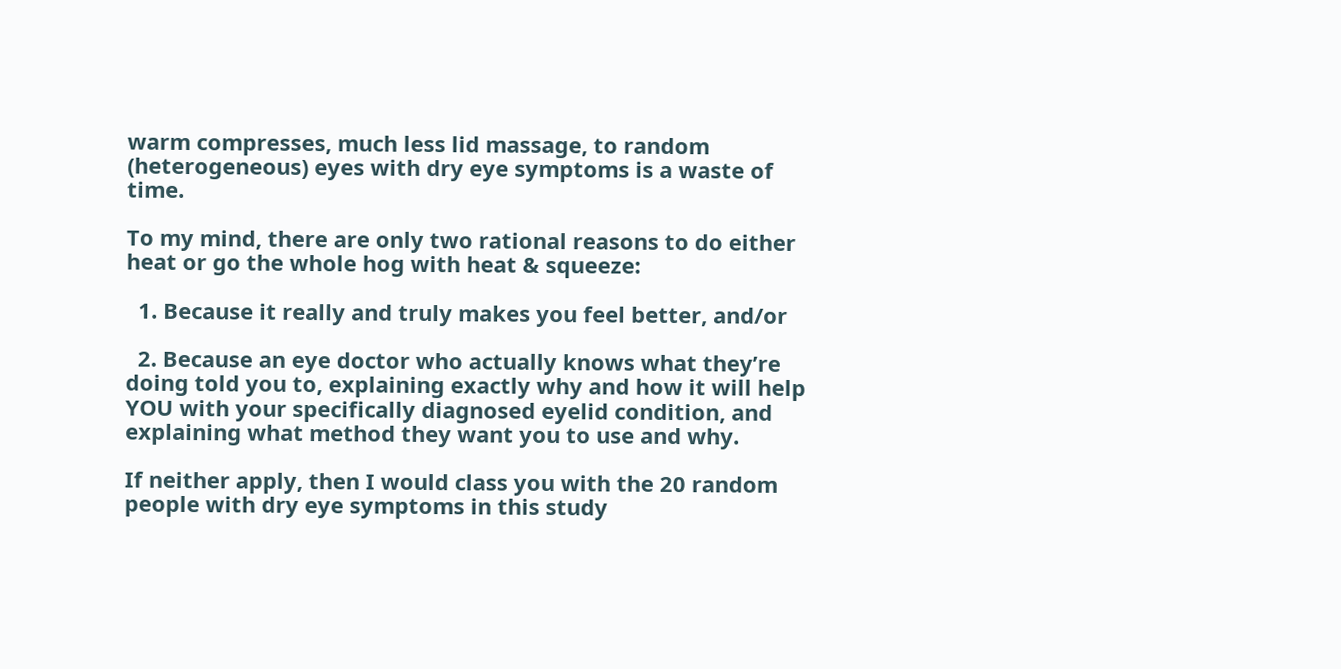warm compresses, much less lid massage, to random (heterogeneous) eyes with dry eye symptoms is a waste of time.

To my mind, there are only two rational reasons to do either heat or go the whole hog with heat & squeeze:

  1. Because it really and truly makes you feel better, and/or

  2. Because an eye doctor who actually knows what they’re doing told you to, explaining exactly why and how it will help YOU with your specifically diagnosed eyelid condition, and explaining what method they want you to use and why.

If neither apply, then I would class you with the 20 random people with dry eye symptoms in this study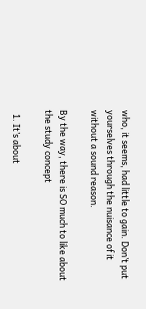who, it seems, had little to gain. Don’t put yourselves through the nuisance of it without a sound reason.

By the way, there is SO much to like about the study concept

  1. It’s about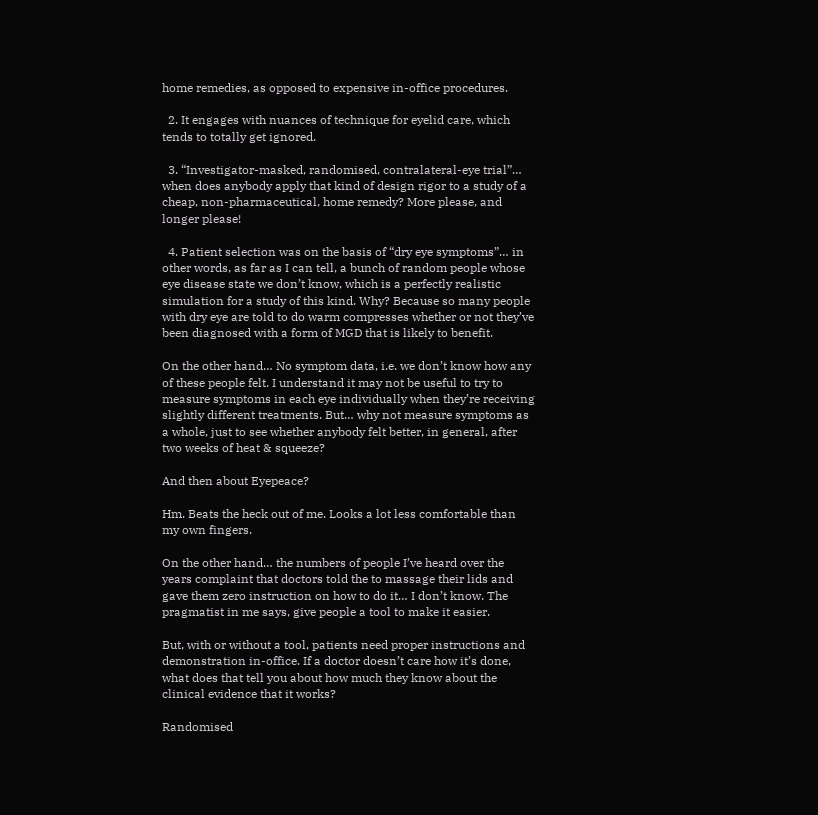home remedies, as opposed to expensive in-office procedures.

  2. It engages with nuances of technique for eyelid care, which tends to totally get ignored.

  3. “Investigator-masked, randomised, contralateral-eye trial”… when does anybody apply that kind of design rigor to a study of a cheap, non-pharmaceutical, home remedy? More please, and longer please!

  4. Patient selection was on the basis of “dry eye symptoms”… in other words, as far as I can tell, a bunch of random people whose eye disease state we don’t know, which is a perfectly realistic simulation for a study of this kind. Why? Because so many people with dry eye are told to do warm compresses whether or not they’ve been diagnosed with a form of MGD that is likely to benefit.

On the other hand… No symptom data, i.e. we don’t know how any of these people felt. I understand it may not be useful to try to measure symptoms in each eye individually when they’re receiving slightly different treatments. But… why not measure symptoms as a whole, just to see whether anybody felt better, in general, after two weeks of heat & squeeze?

And then about Eyepeace?

Hm. Beats the heck out of me. Looks a lot less comfortable than my own fingers.

On the other hand… the numbers of people I’ve heard over the years complaint that doctors told the to massage their lids and gave them zero instruction on how to do it… I don’t know. The pragmatist in me says, give people a tool to make it easier.

But, with or without a tool, patients need proper instructions and demonstration in-office. If a doctor doesn’t care how it’s done, what does that tell you about how much they know about the clinical evidence that it works?

Randomised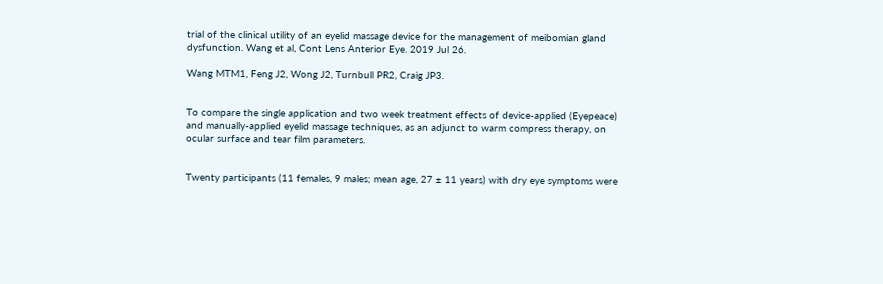trial of the clinical utility of an eyelid massage device for the management of meibomian gland dysfunction. Wang et al, Cont Lens Anterior Eye. 2019 Jul 26.

Wang MTM1, Feng J2, Wong J2, Turnbull PR2, Craig JP3.


To compare the single application and two week treatment effects of device-applied (Eyepeace) and manually-applied eyelid massage techniques, as an adjunct to warm compress therapy, on ocular surface and tear film parameters.


Twenty participants (11 females, 9 males; mean age, 27 ± 11 years) with dry eye symptoms were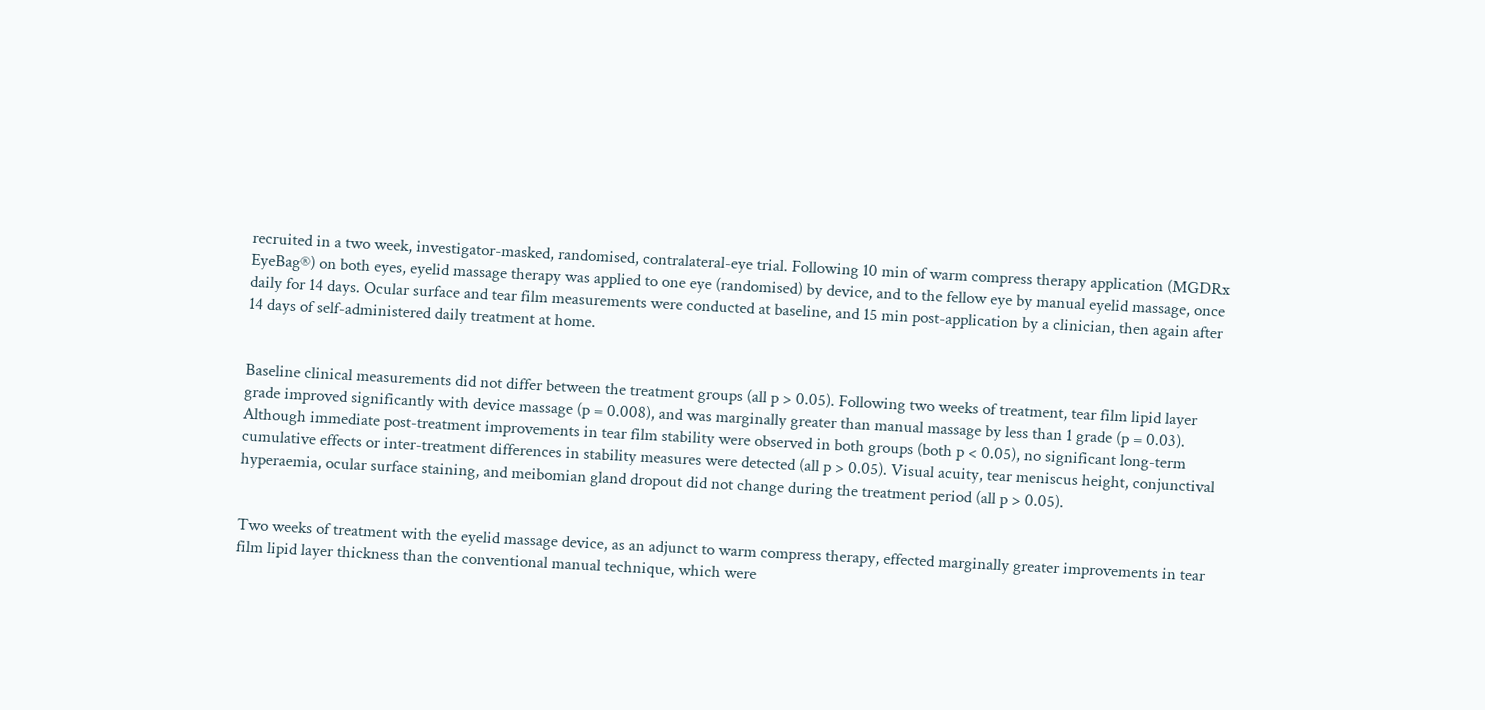recruited in a two week, investigator-masked, randomised, contralateral-eye trial. Following 10 min of warm compress therapy application (MGDRx EyeBag®) on both eyes, eyelid massage therapy was applied to one eye (randomised) by device, and to the fellow eye by manual eyelid massage, once daily for 14 days. Ocular surface and tear film measurements were conducted at baseline, and 15 min post-application by a clinician, then again after 14 days of self-administered daily treatment at home.


Baseline clinical measurements did not differ between the treatment groups (all p > 0.05). Following two weeks of treatment, tear film lipid layer grade improved significantly with device massage (p = 0.008), and was marginally greater than manual massage by less than 1 grade (p = 0.03). Although immediate post-treatment improvements in tear film stability were observed in both groups (both p < 0.05), no significant long-term cumulative effects or inter-treatment differences in stability measures were detected (all p > 0.05). Visual acuity, tear meniscus height, conjunctival hyperaemia, ocular surface staining, and meibomian gland dropout did not change during the treatment period (all p > 0.05).


Two weeks of treatment with the eyelid massage device, as an adjunct to warm compress therapy, effected marginally greater improvements in tear film lipid layer thickness than the conventional manual technique, which were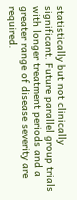statistically but not clinically significant. Future parallel group trials with longer treatment periods and a greater range of disease severity are required.